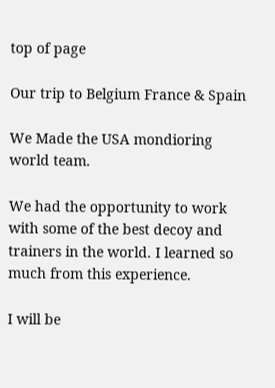top of page

Our trip to Belgium France & Spain

We Made the USA mondioring world team.

We had the opportunity to work with some of the best decoy and trainers in the world. I learned so much from this experience.

I will be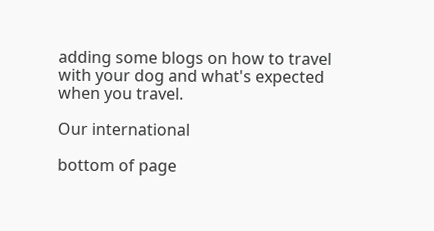adding some blogs on how to travel with your dog and what's expected when you travel.

Our international

bottom of page